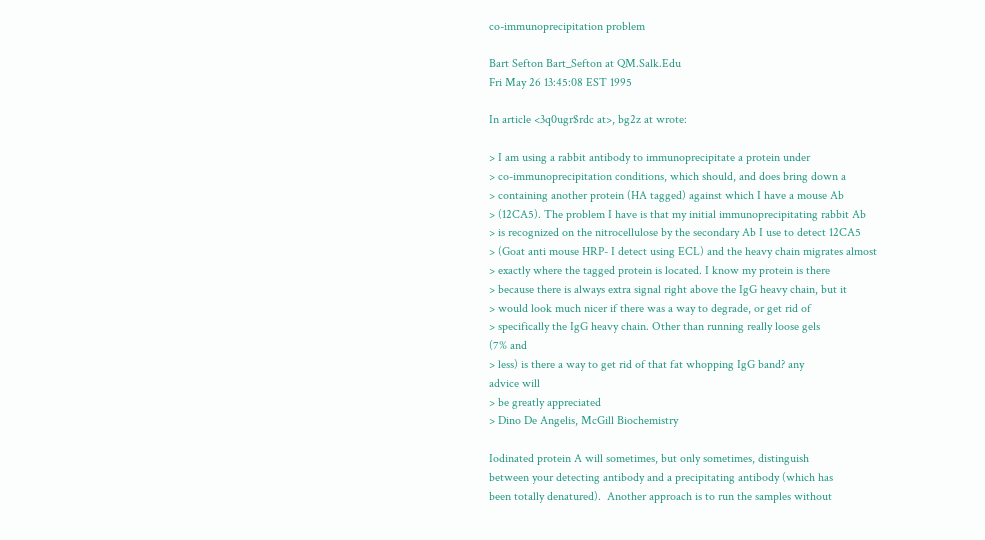co-immunoprecipitation problem

Bart Sefton Bart_Sefton at QM.Salk.Edu
Fri May 26 13:45:08 EST 1995

In article <3q0ugr$rdc at>, bg2z at wrote:

> I am using a rabbit antibody to immunoprecipitate a protein under
> co-immunoprecipitation conditions, which should, and does bring down a
> containing another protein (HA tagged) against which I have a mouse Ab
> (12CA5). The problem I have is that my initial immunoprecipitating rabbit Ab
> is recognized on the nitrocellulose by the secondary Ab I use to detect 12CA5
> (Goat anti mouse HRP- I detect using ECL) and the heavy chain migrates almost
> exactly where the tagged protein is located. I know my protein is there
> because there is always extra signal right above the IgG heavy chain, but it
> would look much nicer if there was a way to degrade, or get rid of
> specifically the IgG heavy chain. Other than running really loose gels
(7% and
> less) is there a way to get rid of that fat whopping IgG band? any
advice will
> be greatly appreciated
> Dino De Angelis, McGill Biochemistry

Iodinated protein A will sometimes, but only sometimes, distinguish
between your detecting antibody and a precipitating antibody (which has
been totally denatured).  Another approach is to run the samples without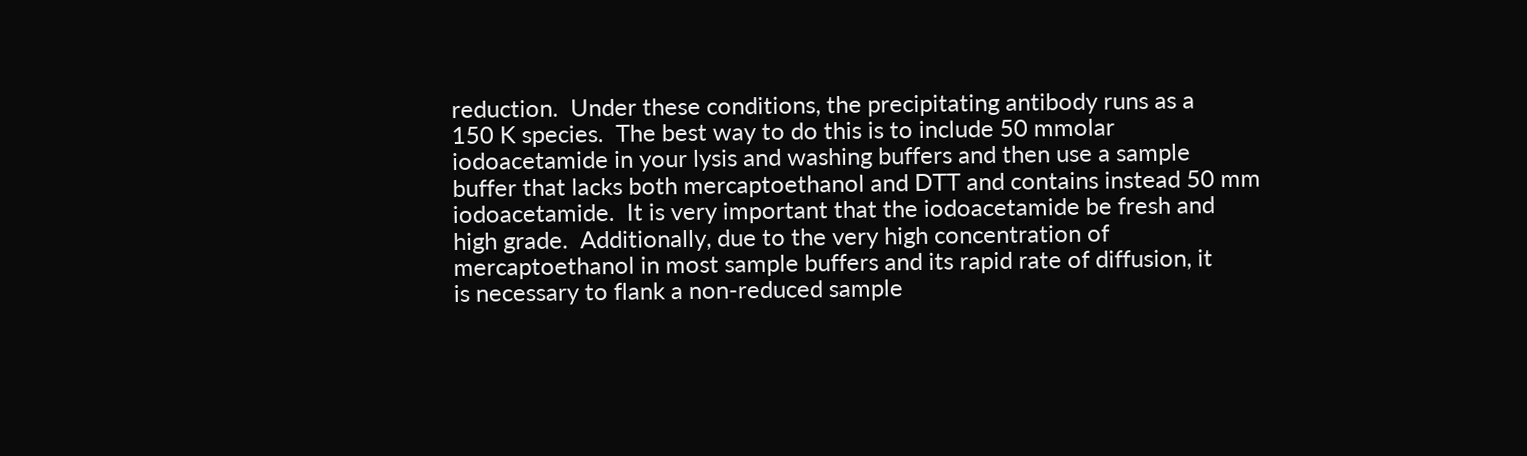reduction.  Under these conditions, the precipitating antibody runs as a
150 K species.  The best way to do this is to include 50 mmolar
iodoacetamide in your lysis and washing buffers and then use a sample
buffer that lacks both mercaptoethanol and DTT and contains instead 50 mm
iodoacetamide.  It is very important that the iodoacetamide be fresh and
high grade.  Additionally, due to the very high concentration of
mercaptoethanol in most sample buffers and its rapid rate of diffusion, it
is necessary to flank a non-reduced sample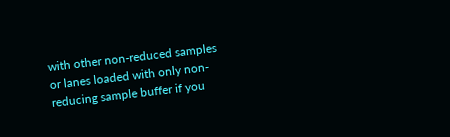with other non-reduced samples
or lanes loaded with only non-reducing sample buffer if you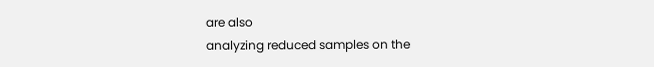are also
analyzing reduced samples on the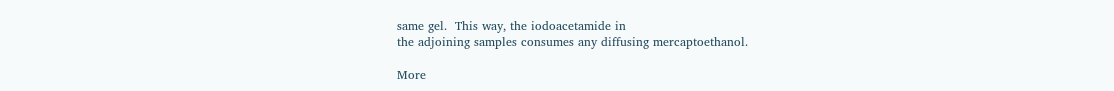same gel.  This way, the iodoacetamide in
the adjoining samples consumes any diffusing mercaptoethanol.

More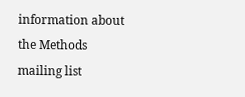information about the Methods mailing list